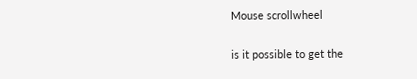Mouse scrollwheel

is it possible to get the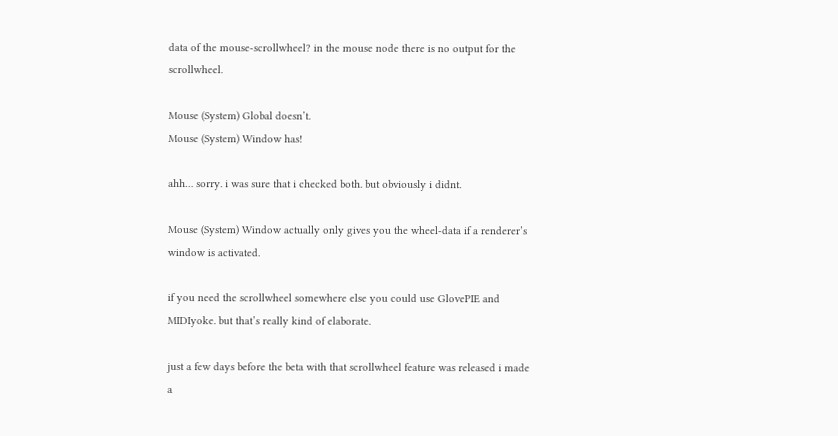data of the mouse-scrollwheel? in the mouse node there is no output for the scrollwheel.

Mouse (System) Global doesn’t.
Mouse (System) Window has!

ahh… sorry. i was sure that i checked both. but obviously i didnt.

Mouse (System) Window actually only gives you the wheel-data if a renderer’s window is activated.

if you need the scrollwheel somewhere else you could use GlovePIE and MIDIyoke. but that’s really kind of elaborate.

just a few days before the beta with that scrollwheel feature was released i made a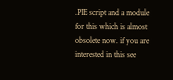.PIE script and a module for this which is almost obsolete now. if you are interested in this see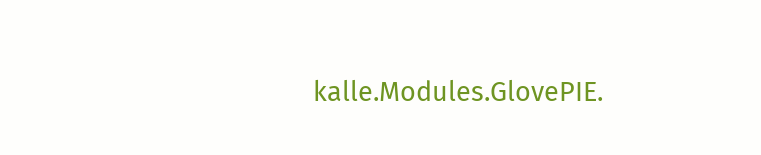kalle.Modules.GlovePIE.